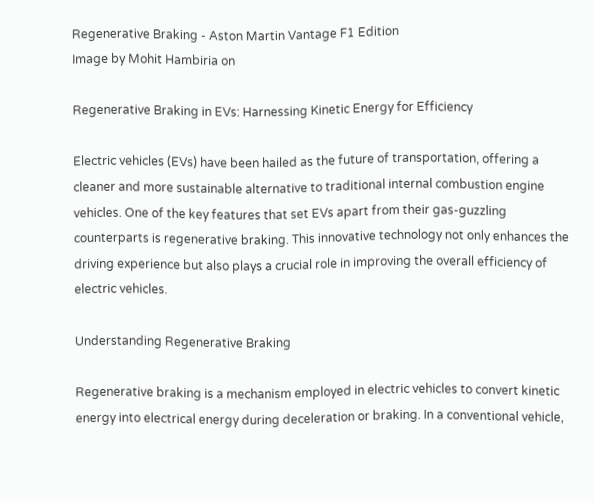Regenerative Braking - Aston Martin Vantage F1 Edition
Image by Mohit Hambiria on

Regenerative Braking in EVs: Harnessing Kinetic Energy for Efficiency

Electric vehicles (EVs) have been hailed as the future of transportation, offering a cleaner and more sustainable alternative to traditional internal combustion engine vehicles. One of the key features that set EVs apart from their gas-guzzling counterparts is regenerative braking. This innovative technology not only enhances the driving experience but also plays a crucial role in improving the overall efficiency of electric vehicles.

Understanding Regenerative Braking

Regenerative braking is a mechanism employed in electric vehicles to convert kinetic energy into electrical energy during deceleration or braking. In a conventional vehicle,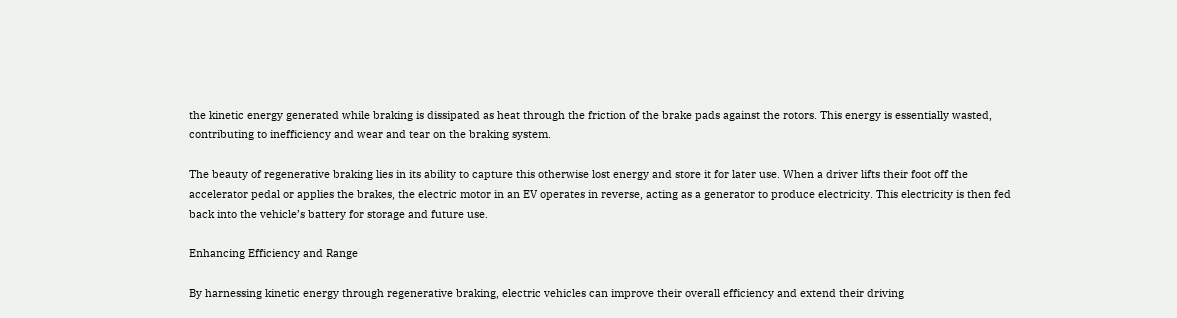the kinetic energy generated while braking is dissipated as heat through the friction of the brake pads against the rotors. This energy is essentially wasted, contributing to inefficiency and wear and tear on the braking system.

The beauty of regenerative braking lies in its ability to capture this otherwise lost energy and store it for later use. When a driver lifts their foot off the accelerator pedal or applies the brakes, the electric motor in an EV operates in reverse, acting as a generator to produce electricity. This electricity is then fed back into the vehicle’s battery for storage and future use.

Enhancing Efficiency and Range

By harnessing kinetic energy through regenerative braking, electric vehicles can improve their overall efficiency and extend their driving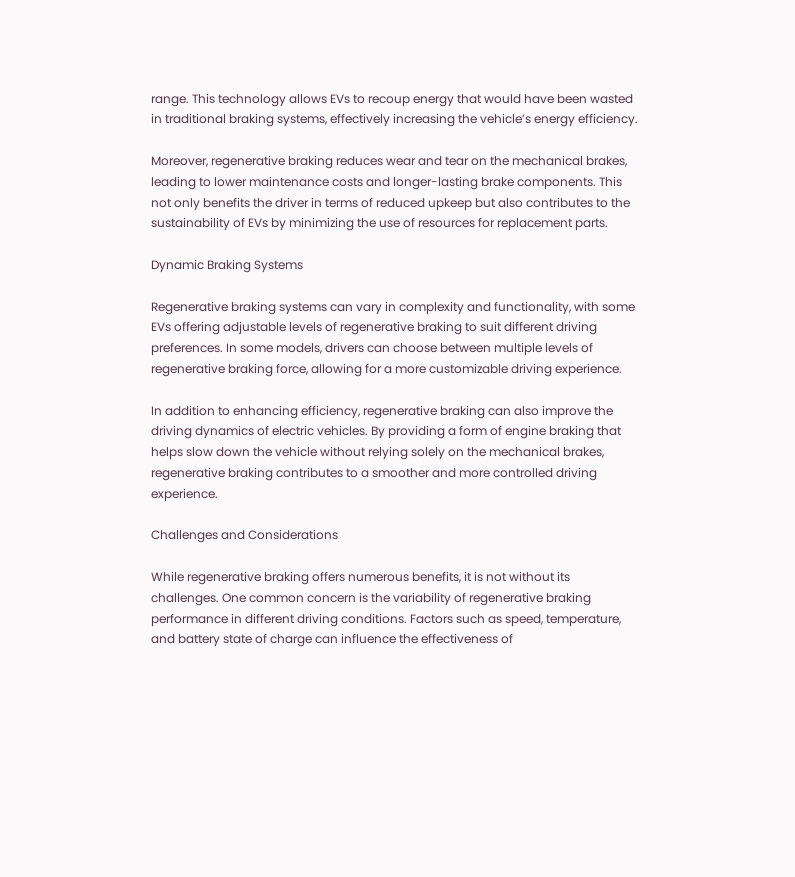range. This technology allows EVs to recoup energy that would have been wasted in traditional braking systems, effectively increasing the vehicle’s energy efficiency.

Moreover, regenerative braking reduces wear and tear on the mechanical brakes, leading to lower maintenance costs and longer-lasting brake components. This not only benefits the driver in terms of reduced upkeep but also contributes to the sustainability of EVs by minimizing the use of resources for replacement parts.

Dynamic Braking Systems

Regenerative braking systems can vary in complexity and functionality, with some EVs offering adjustable levels of regenerative braking to suit different driving preferences. In some models, drivers can choose between multiple levels of regenerative braking force, allowing for a more customizable driving experience.

In addition to enhancing efficiency, regenerative braking can also improve the driving dynamics of electric vehicles. By providing a form of engine braking that helps slow down the vehicle without relying solely on the mechanical brakes, regenerative braking contributes to a smoother and more controlled driving experience.

Challenges and Considerations

While regenerative braking offers numerous benefits, it is not without its challenges. One common concern is the variability of regenerative braking performance in different driving conditions. Factors such as speed, temperature, and battery state of charge can influence the effectiveness of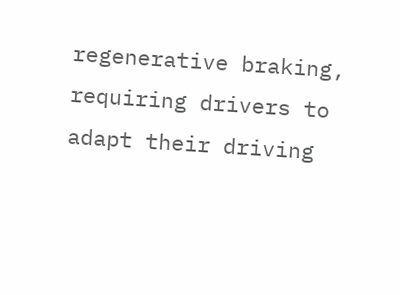regenerative braking, requiring drivers to adapt their driving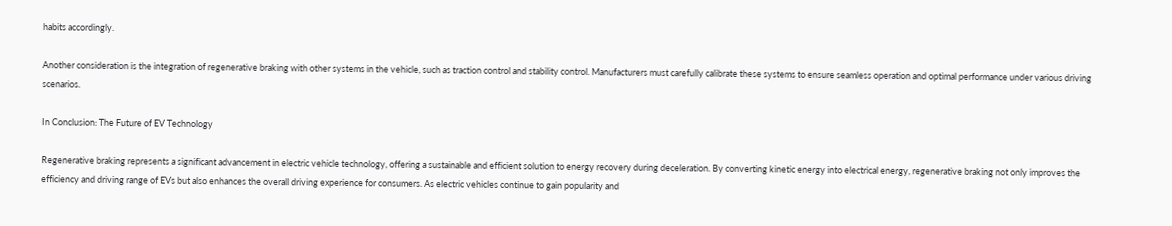habits accordingly.

Another consideration is the integration of regenerative braking with other systems in the vehicle, such as traction control and stability control. Manufacturers must carefully calibrate these systems to ensure seamless operation and optimal performance under various driving scenarios.

In Conclusion: The Future of EV Technology

Regenerative braking represents a significant advancement in electric vehicle technology, offering a sustainable and efficient solution to energy recovery during deceleration. By converting kinetic energy into electrical energy, regenerative braking not only improves the efficiency and driving range of EVs but also enhances the overall driving experience for consumers. As electric vehicles continue to gain popularity and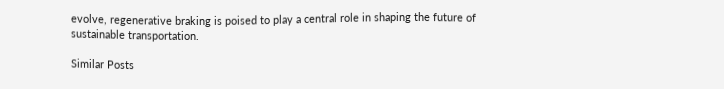evolve, regenerative braking is poised to play a central role in shaping the future of sustainable transportation.

Similar Posts